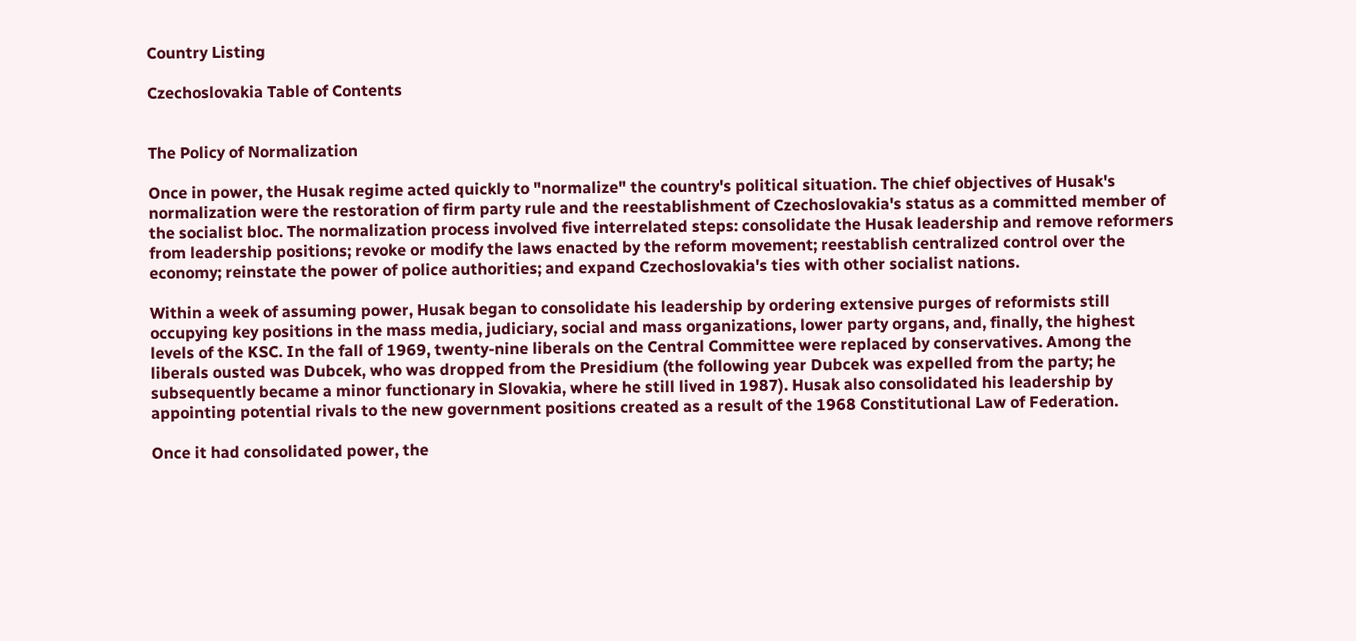Country Listing

Czechoslovakia Table of Contents


The Policy of Normalization

Once in power, the Husak regime acted quickly to "normalize" the country's political situation. The chief objectives of Husak's normalization were the restoration of firm party rule and the reestablishment of Czechoslovakia's status as a committed member of the socialist bloc. The normalization process involved five interrelated steps: consolidate the Husak leadership and remove reformers from leadership positions; revoke or modify the laws enacted by the reform movement; reestablish centralized control over the economy; reinstate the power of police authorities; and expand Czechoslovakia's ties with other socialist nations.

Within a week of assuming power, Husak began to consolidate his leadership by ordering extensive purges of reformists still occupying key positions in the mass media, judiciary, social and mass organizations, lower party organs, and, finally, the highest levels of the KSC. In the fall of 1969, twenty-nine liberals on the Central Committee were replaced by conservatives. Among the liberals ousted was Dubcek, who was dropped from the Presidium (the following year Dubcek was expelled from the party; he subsequently became a minor functionary in Slovakia, where he still lived in 1987). Husak also consolidated his leadership by appointing potential rivals to the new government positions created as a result of the 1968 Constitutional Law of Federation.

Once it had consolidated power, the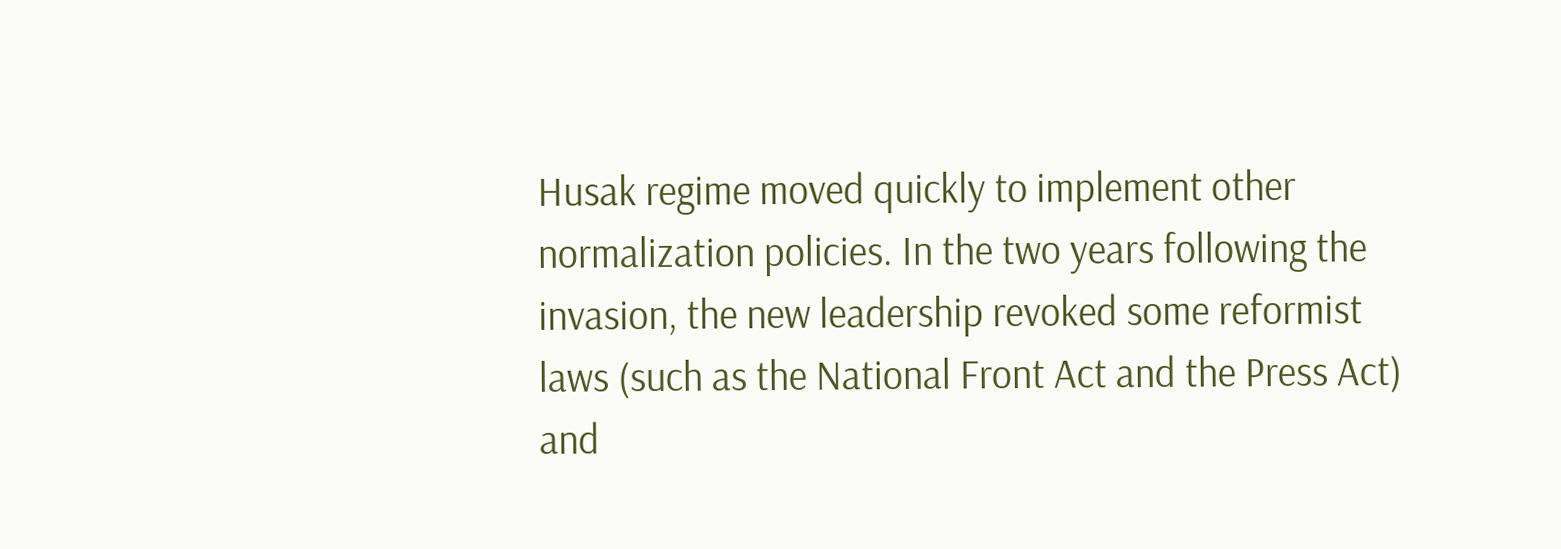Husak regime moved quickly to implement other normalization policies. In the two years following the invasion, the new leadership revoked some reformist laws (such as the National Front Act and the Press Act) and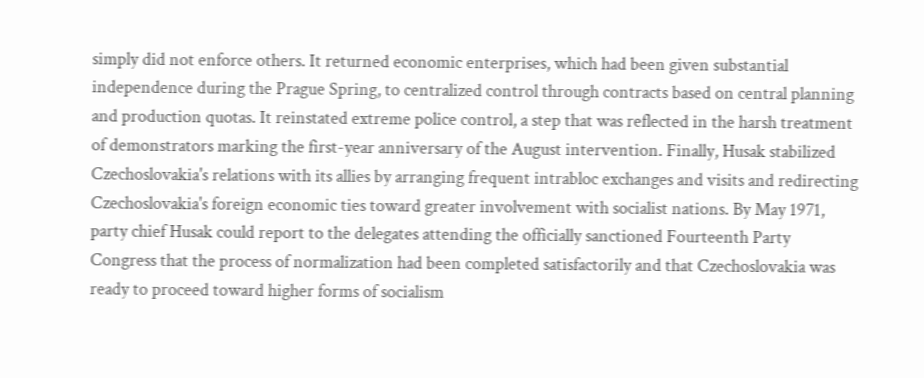simply did not enforce others. It returned economic enterprises, which had been given substantial independence during the Prague Spring, to centralized control through contracts based on central planning and production quotas. It reinstated extreme police control, a step that was reflected in the harsh treatment of demonstrators marking the first-year anniversary of the August intervention. Finally, Husak stabilized Czechoslovakia's relations with its allies by arranging frequent intrabloc exchanges and visits and redirecting Czechoslovakia's foreign economic ties toward greater involvement with socialist nations. By May 1971, party chief Husak could report to the delegates attending the officially sanctioned Fourteenth Party Congress that the process of normalization had been completed satisfactorily and that Czechoslovakia was ready to proceed toward higher forms of socialism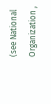(see National Organization ,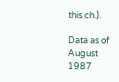this ch.).

Data as of August 1987